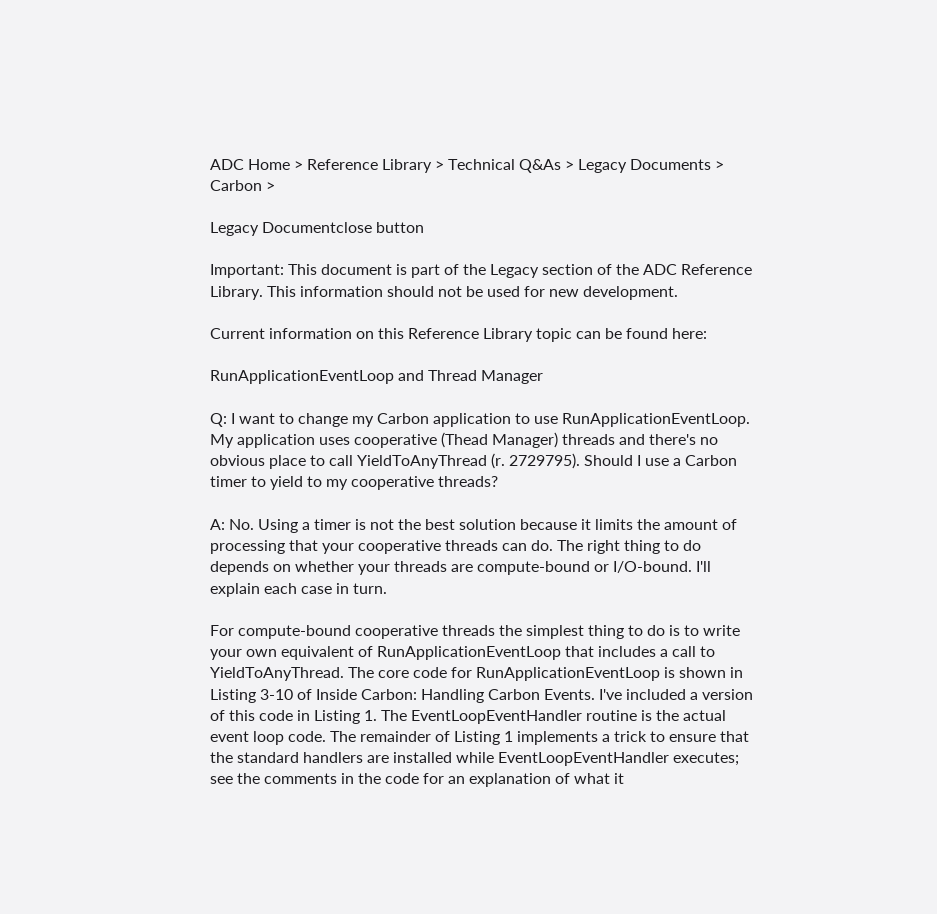ADC Home > Reference Library > Technical Q&As > Legacy Documents > Carbon >

Legacy Documentclose button

Important: This document is part of the Legacy section of the ADC Reference Library. This information should not be used for new development.

Current information on this Reference Library topic can be found here:

RunApplicationEventLoop and Thread Manager

Q: I want to change my Carbon application to use RunApplicationEventLoop. My application uses cooperative (Thead Manager) threads and there's no obvious place to call YieldToAnyThread (r. 2729795). Should I use a Carbon timer to yield to my cooperative threads?

A: No. Using a timer is not the best solution because it limits the amount of processing that your cooperative threads can do. The right thing to do depends on whether your threads are compute-bound or I/O-bound. I'll explain each case in turn.

For compute-bound cooperative threads the simplest thing to do is to write your own equivalent of RunApplicationEventLoop that includes a call to YieldToAnyThread. The core code for RunApplicationEventLoop is shown in Listing 3-10 of Inside Carbon: Handling Carbon Events. I've included a version of this code in Listing 1. The EventLoopEventHandler routine is the actual event loop code. The remainder of Listing 1 implements a trick to ensure that the standard handlers are installed while EventLoopEventHandler executes; see the comments in the code for an explanation of what it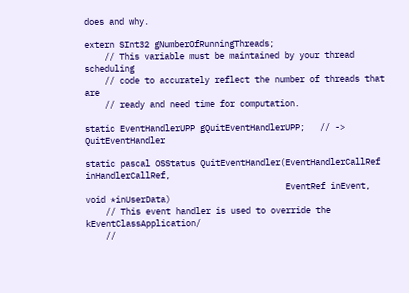does and why.

extern SInt32 gNumberOfRunningThreads;
    // This variable must be maintained by your thread scheduling
    // code to accurately reflect the number of threads that are
    // ready and need time for computation.

static EventHandlerUPP gQuitEventHandlerUPP;   // -> QuitEventHandler

static pascal OSStatus QuitEventHandler(EventHandlerCallRef inHandlerCallRef,
                                        EventRef inEvent, void *inUserData)
    // This event handler is used to override the kEventClassApplication/
    //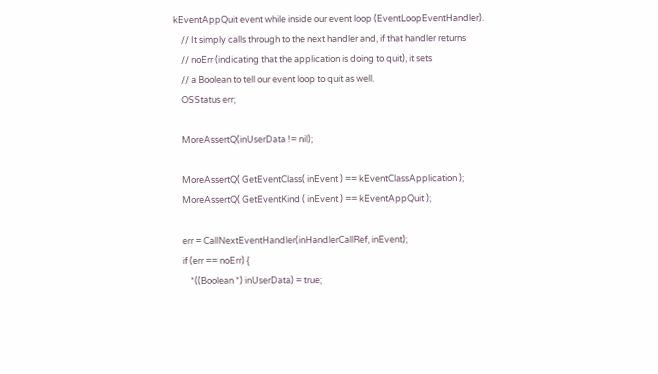kEventAppQuit event while inside our event loop (EventLoopEventHandler).
    // It simply calls through to the next handler and, if that handler returns
    // noErr (indicating that the application is doing to quit), it sets
    // a Boolean to tell our event loop to quit as well.
    OSStatus err;

    MoreAssertQ(inUserData != nil);

    MoreAssertQ( GetEventClass( inEvent ) == kEventClassApplication );
    MoreAssertQ( GetEventKind ( inEvent ) == kEventAppQuit );

    err = CallNextEventHandler(inHandlerCallRef, inEvent);
    if (err == noErr) {
        *((Boolean *) inUserData) = true;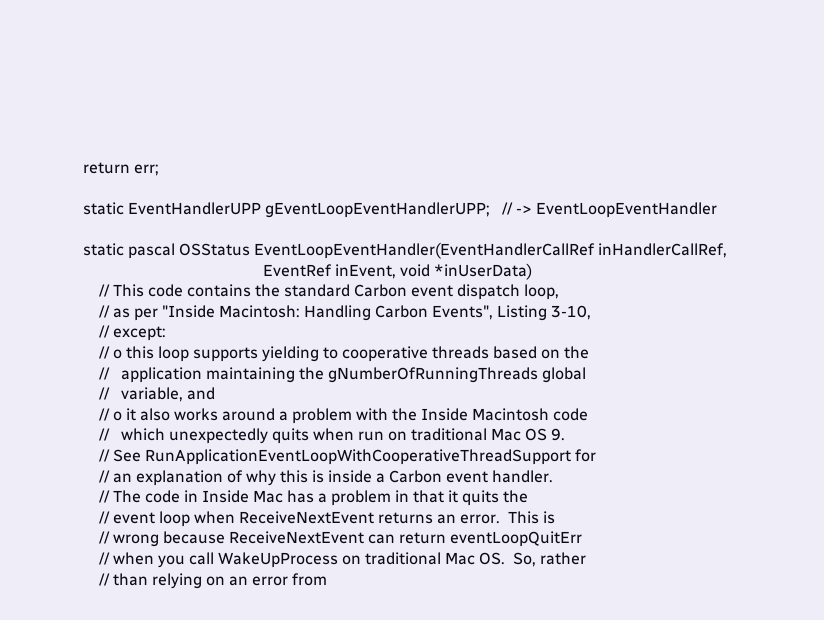return err;

static EventHandlerUPP gEventLoopEventHandlerUPP;   // -> EventLoopEventHandler

static pascal OSStatus EventLoopEventHandler(EventHandlerCallRef inHandlerCallRef,
                                             EventRef inEvent, void *inUserData)
    // This code contains the standard Carbon event dispatch loop,
    // as per "Inside Macintosh: Handling Carbon Events", Listing 3-10,
    // except:
    // o this loop supports yielding to cooperative threads based on the
    //   application maintaining the gNumberOfRunningThreads global
    //   variable, and
    // o it also works around a problem with the Inside Macintosh code
    //   which unexpectedly quits when run on traditional Mac OS 9.
    // See RunApplicationEventLoopWithCooperativeThreadSupport for
    // an explanation of why this is inside a Carbon event handler.
    // The code in Inside Mac has a problem in that it quits the
    // event loop when ReceiveNextEvent returns an error.  This is
    // wrong because ReceiveNextEvent can return eventLoopQuitErr
    // when you call WakeUpProcess on traditional Mac OS.  So, rather
    // than relying on an error from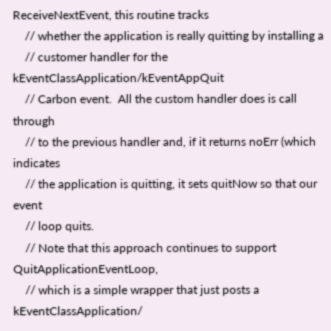ReceiveNextEvent, this routine tracks
    // whether the application is really quitting by installing a
    // customer handler for the kEventClassApplication/kEventAppQuit
    // Carbon event.  All the custom handler does is call through
    // to the previous handler and, if it returns noErr (which indicates
    // the application is quitting, it sets quitNow so that our event
    // loop quits.
    // Note that this approach continues to support QuitApplicationEventLoop,
    // which is a simple wrapper that just posts a kEventClassApplication/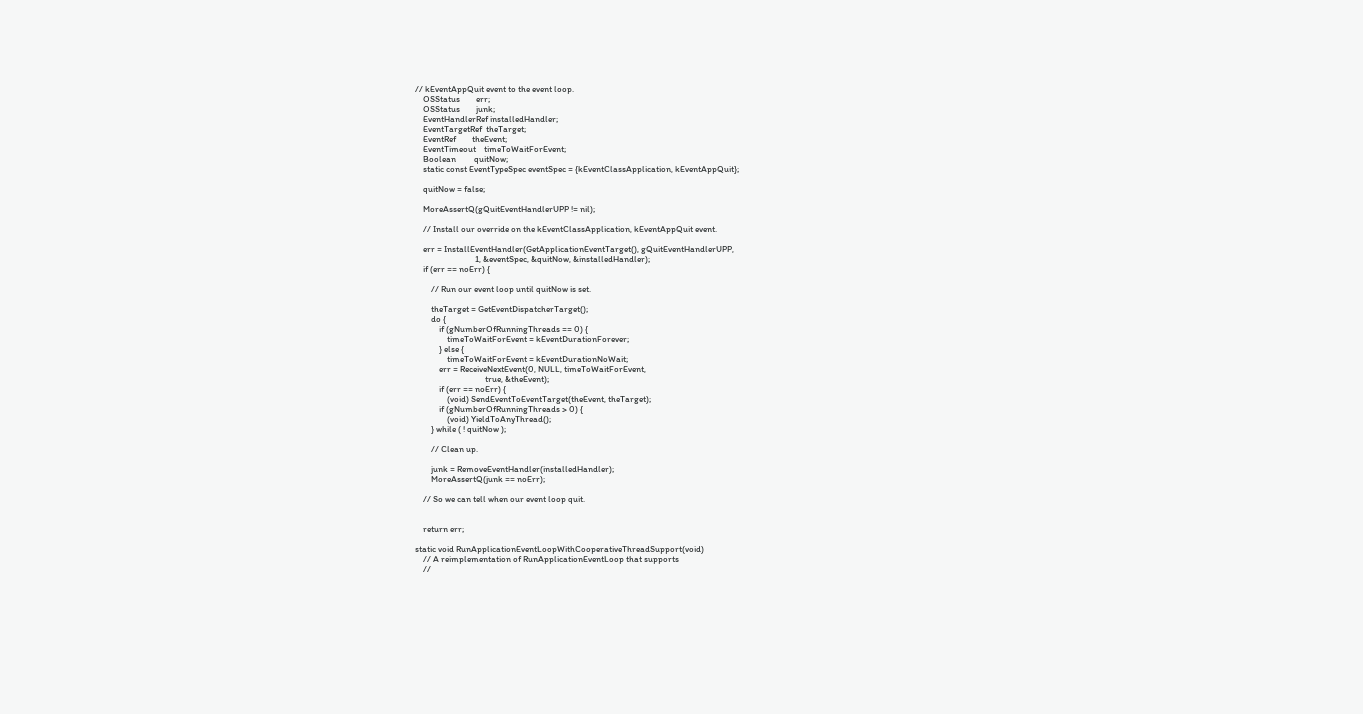// kEventAppQuit event to the event loop.
    OSStatus        err;
    OSStatus        junk;
    EventHandlerRef installedHandler;
    EventTargetRef  theTarget;
    EventRef        theEvent;
    EventTimeout    timeToWaitForEvent;
    Boolean         quitNow;
    static const EventTypeSpec eventSpec = {kEventClassApplication, kEventAppQuit};

    quitNow = false;

    MoreAssertQ(gQuitEventHandlerUPP != nil);

    // Install our override on the kEventClassApplication, kEventAppQuit event.

    err = InstallEventHandler(GetApplicationEventTarget(), gQuitEventHandlerUPP,
                              1, &eventSpec, &quitNow, &installedHandler);
    if (err == noErr) {

        // Run our event loop until quitNow is set.

        theTarget = GetEventDispatcherTarget();
        do {
            if (gNumberOfRunningThreads == 0) {
                timeToWaitForEvent = kEventDurationForever;
            } else {
                timeToWaitForEvent = kEventDurationNoWait;
            err = ReceiveNextEvent(0, NULL, timeToWaitForEvent,
                                   true, &theEvent);
            if (err == noErr) {
                (void) SendEventToEventTarget(theEvent, theTarget);
            if (gNumberOfRunningThreads > 0) {
                (void) YieldToAnyThread();
        } while ( ! quitNow );

        // Clean up.

        junk = RemoveEventHandler(installedHandler);
        MoreAssertQ(junk == noErr);

    // So we can tell when our event loop quit.


    return err;

static void RunApplicationEventLoopWithCooperativeThreadSupport(void)
    // A reimplementation of RunApplicationEventLoop that supports
    //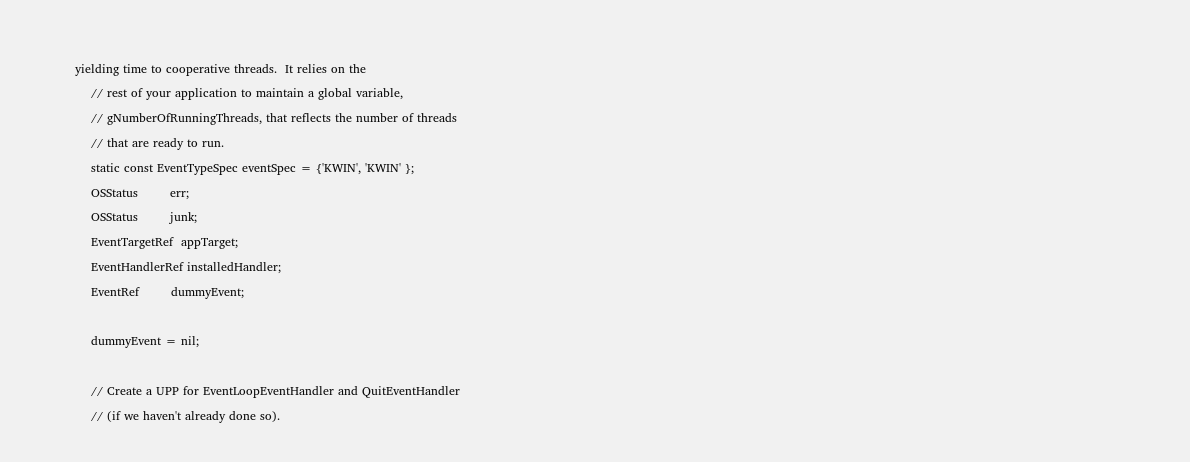yielding time to cooperative threads.  It relies on the
    // rest of your application to maintain a global variable,
    // gNumberOfRunningThreads, that reflects the number of threads
    // that are ready to run.
    static const EventTypeSpec eventSpec = {'KWIN', 'KWIN' };
    OSStatus        err;
    OSStatus        junk;
    EventTargetRef  appTarget;
    EventHandlerRef installedHandler;
    EventRef        dummyEvent;

    dummyEvent = nil;

    // Create a UPP for EventLoopEventHandler and QuitEventHandler
    // (if we haven't already done so).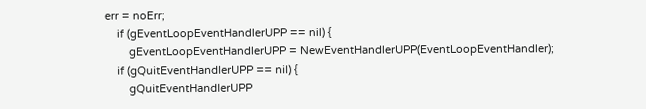err = noErr;
    if (gEventLoopEventHandlerUPP == nil) {
        gEventLoopEventHandlerUPP = NewEventHandlerUPP(EventLoopEventHandler);
    if (gQuitEventHandlerUPP == nil) {
        gQuitEventHandlerUPP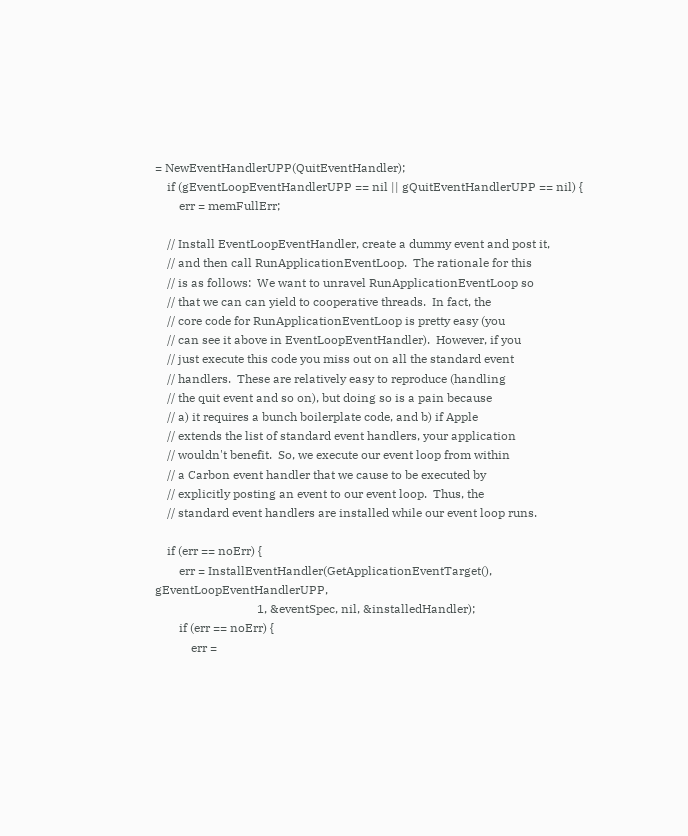= NewEventHandlerUPP(QuitEventHandler);
    if (gEventLoopEventHandlerUPP == nil || gQuitEventHandlerUPP == nil) {
        err = memFullErr;

    // Install EventLoopEventHandler, create a dummy event and post it,
    // and then call RunApplicationEventLoop.  The rationale for this
    // is as follows:  We want to unravel RunApplicationEventLoop so
    // that we can can yield to cooperative threads.  In fact, the
    // core code for RunApplicationEventLoop is pretty easy (you
    // can see it above in EventLoopEventHandler).  However, if you
    // just execute this code you miss out on all the standard event
    // handlers.  These are relatively easy to reproduce (handling
    // the quit event and so on), but doing so is a pain because
    // a) it requires a bunch boilerplate code, and b) if Apple
    // extends the list of standard event handlers, your application
    // wouldn't benefit.  So, we execute our event loop from within
    // a Carbon event handler that we cause to be executed by
    // explicitly posting an event to our event loop.  Thus, the
    // standard event handlers are installed while our event loop runs.

    if (err == noErr) {
        err = InstallEventHandler(GetApplicationEventTarget(), gEventLoopEventHandlerUPP,
                                  1, &eventSpec, nil, &installedHandler);
        if (err == noErr) {
            err =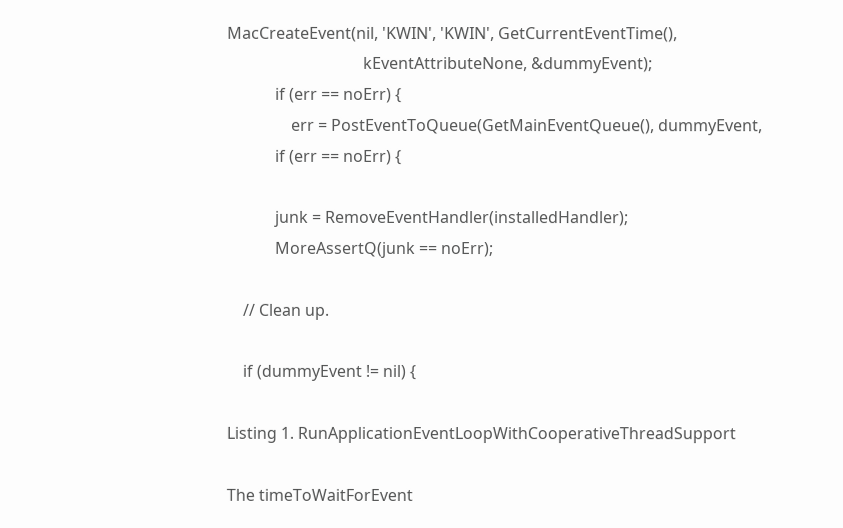MacCreateEvent(nil, 'KWIN', 'KWIN', GetCurrentEventTime(),
                                  kEventAttributeNone, &dummyEvent);
            if (err == noErr) {
                err = PostEventToQueue(GetMainEventQueue(), dummyEvent,
            if (err == noErr) {

            junk = RemoveEventHandler(installedHandler);
            MoreAssertQ(junk == noErr);

    // Clean up.

    if (dummyEvent != nil) {

Listing 1. RunApplicationEventLoopWithCooperativeThreadSupport

The timeToWaitForEvent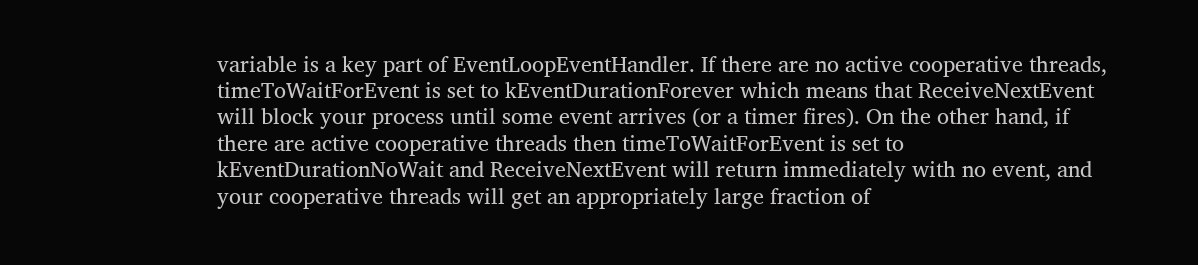variable is a key part of EventLoopEventHandler. If there are no active cooperative threads, timeToWaitForEvent is set to kEventDurationForever which means that ReceiveNextEvent will block your process until some event arrives (or a timer fires). On the other hand, if there are active cooperative threads then timeToWaitForEvent is set to kEventDurationNoWait and ReceiveNextEvent will return immediately with no event, and your cooperative threads will get an appropriately large fraction of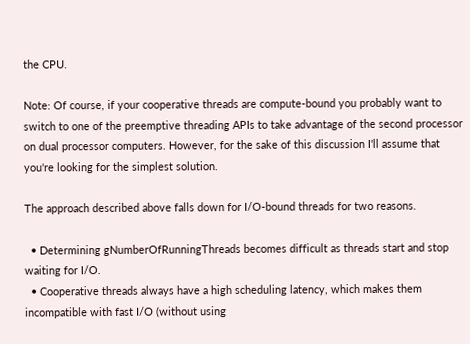the CPU.

Note: Of course, if your cooperative threads are compute-bound you probably want to switch to one of the preemptive threading APIs to take advantage of the second processor on dual processor computers. However, for the sake of this discussion I'll assume that you're looking for the simplest solution.

The approach described above falls down for I/O-bound threads for two reasons.

  • Determining gNumberOfRunningThreads becomes difficult as threads start and stop waiting for I/O.
  • Cooperative threads always have a high scheduling latency, which makes them incompatible with fast I/O (without using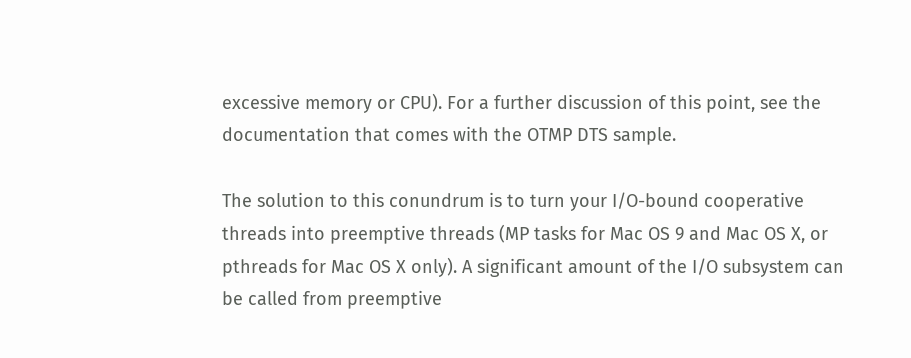excessive memory or CPU). For a further discussion of this point, see the documentation that comes with the OTMP DTS sample.

The solution to this conundrum is to turn your I/O-bound cooperative threads into preemptive threads (MP tasks for Mac OS 9 and Mac OS X, or pthreads for Mac OS X only). A significant amount of the I/O subsystem can be called from preemptive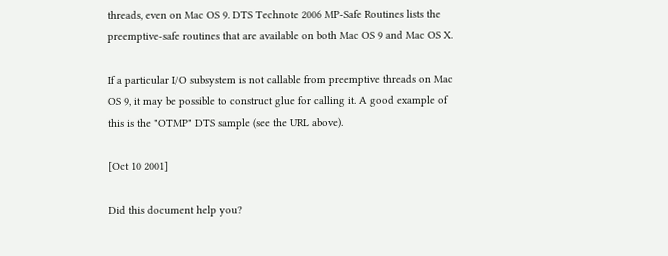threads, even on Mac OS 9. DTS Technote 2006 MP-Safe Routines lists the preemptive-safe routines that are available on both Mac OS 9 and Mac OS X.

If a particular I/O subsystem is not callable from preemptive threads on Mac OS 9, it may be possible to construct glue for calling it. A good example of this is the "OTMP" DTS sample (see the URL above).

[Oct 10 2001]

Did this document help you?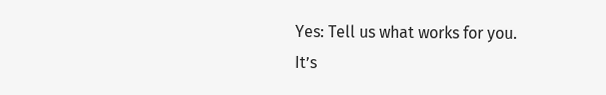Yes: Tell us what works for you.
It’s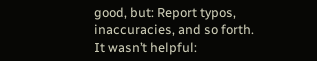good, but: Report typos, inaccuracies, and so forth.
It wasn’t helpful: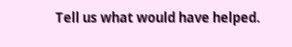Tell us what would have helped.